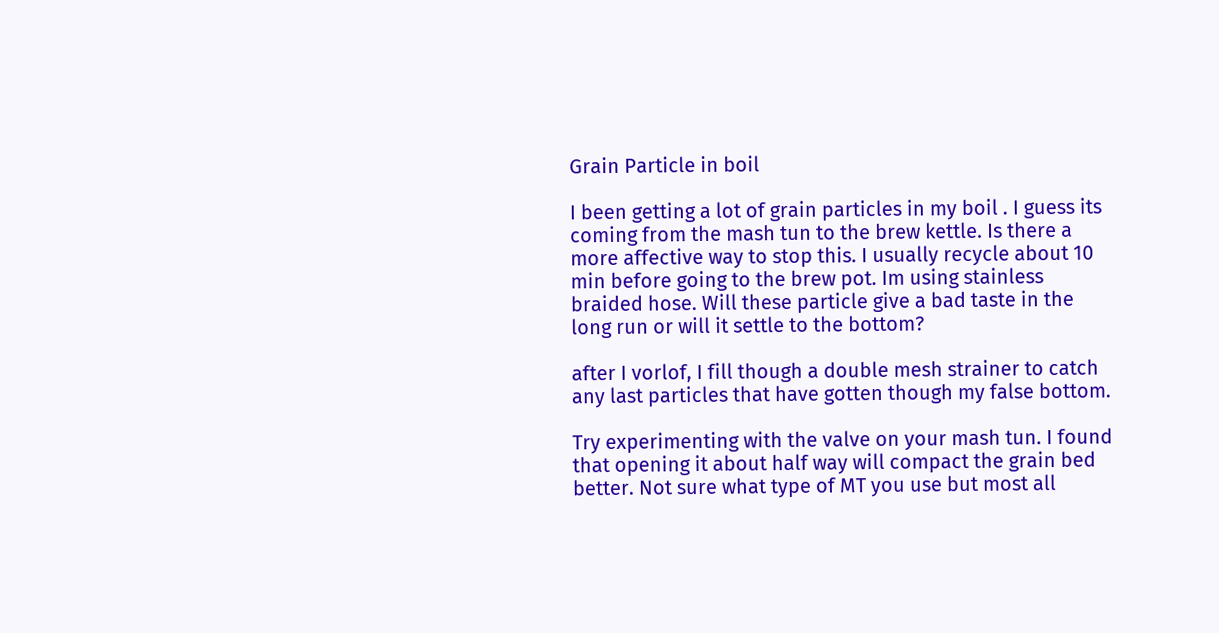Grain Particle in boil

I been getting a lot of grain particles in my boil . I guess its coming from the mash tun to the brew kettle. Is there a more affective way to stop this. I usually recycle about 10 min before going to the brew pot. Im using stainless braided hose. Will these particle give a bad taste in the long run or will it settle to the bottom?

after I vorlof, I fill though a double mesh strainer to catch any last particles that have gotten though my false bottom.

Try experimenting with the valve on your mash tun. I found that opening it about half way will compact the grain bed better. Not sure what type of MT you use but most all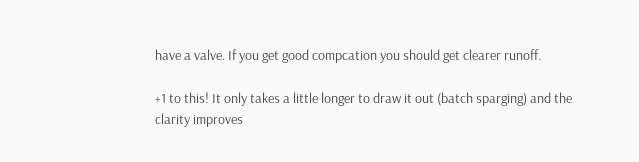have a valve. If you get good compcation you should get clearer runoff.

+1 to this! It only takes a little longer to draw it out (batch sparging) and the clarity improves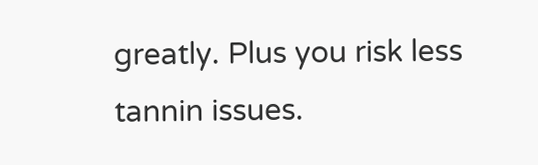greatly. Plus you risk less tannin issues.